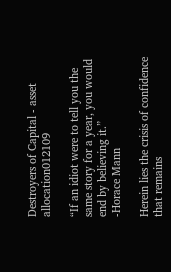Destroyers of Capital - asset allocation012109

“If an idiot were to tell you the same story for a year, you would end by believing it.”
-Horace Mann

Herein lies the crisis of confidence that remains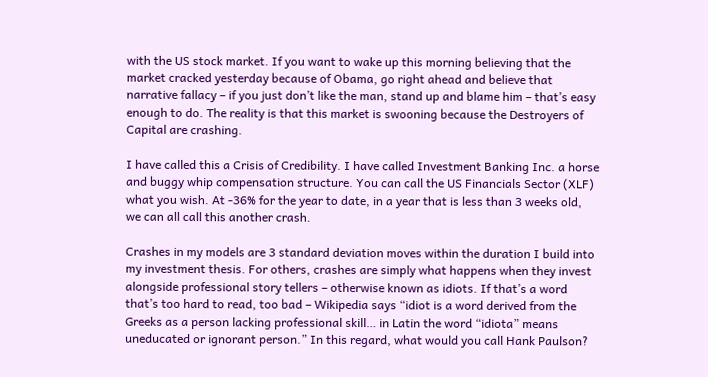with the US stock market. If you want to wake up this morning believing that the market cracked yesterday because of Obama, go right ahead and believe that narrative fallacy – if you just don’t like the man, stand up and blame him – that’s easy enough to do. The reality is that this market is swooning because the Destroyers of Capital are crashing.

I have called this a Crisis of Credibility. I have called Investment Banking Inc. a horse and buggy whip compensation structure. You can call the US Financials Sector (XLF) what you wish. At -36% for the year to date, in a year that is less than 3 weeks old, we can all call this another crash.

Crashes in my models are 3 standard deviation moves within the duration I build into my investment thesis. For others, crashes are simply what happens when they invest alongside professional story tellers – otherwise known as idiots. If that’s a word that’s too hard to read, too bad – Wikipedia says “idiot is a word derived from the Greeks as a person lacking professional skill… in Latin the word “idiota” means uneducated or ignorant person.” In this regard, what would you call Hank Paulson?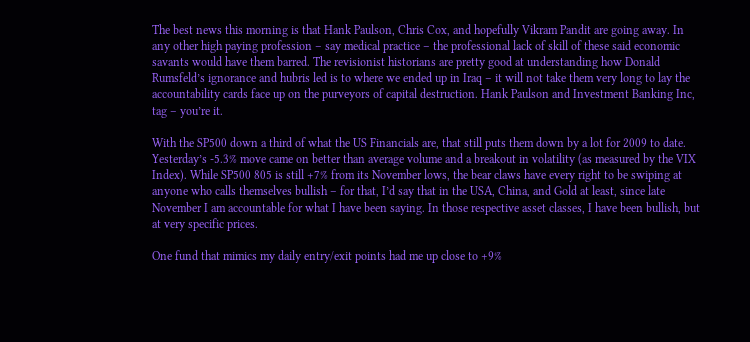The best news this morning is that Hank Paulson, Chris Cox, and hopefully Vikram Pandit are going away. In any other high paying profession – say medical practice – the professional lack of skill of these said economic savants would have them barred. The revisionist historians are pretty good at understanding how Donald Rumsfeld’s ignorance and hubris led is to where we ended up in Iraq – it will not take them very long to lay the accountability cards face up on the purveyors of capital destruction. Hank Paulson and Investment Banking Inc, tag – you’re it.

With the SP500 down a third of what the US Financials are, that still puts them down by a lot for 2009 to date. Yesterday’s -5.3% move came on better than average volume and a breakout in volatility (as measured by the VIX Index). While SP500 805 is still +7% from its November lows, the bear claws have every right to be swiping at anyone who calls themselves bullish – for that, I’d say that in the USA, China, and Gold at least, since late November I am accountable for what I have been saying. In those respective asset classes, I have been bullish, but at very specific prices.

One fund that mimics my daily entry/exit points had me up close to +9%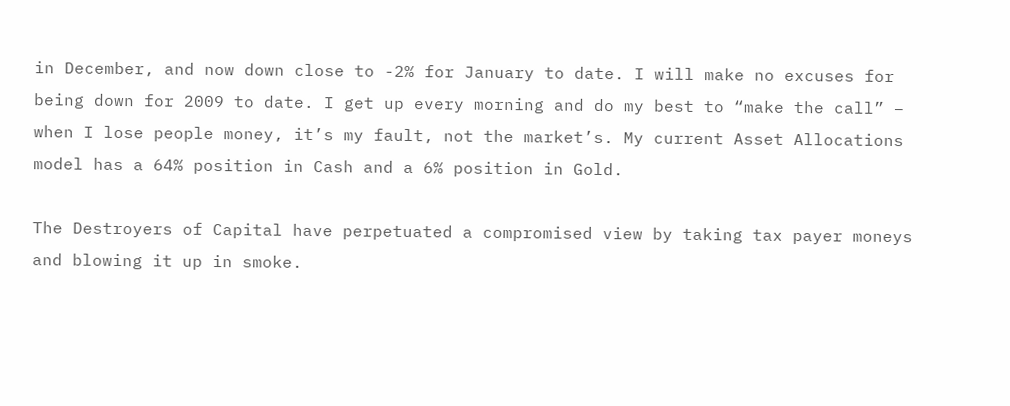in December, and now down close to -2% for January to date. I will make no excuses for being down for 2009 to date. I get up every morning and do my best to “make the call” – when I lose people money, it’s my fault, not the market’s. My current Asset Allocations model has a 64% position in Cash and a 6% position in Gold.

The Destroyers of Capital have perpetuated a compromised view by taking tax payer moneys and blowing it up in smoke.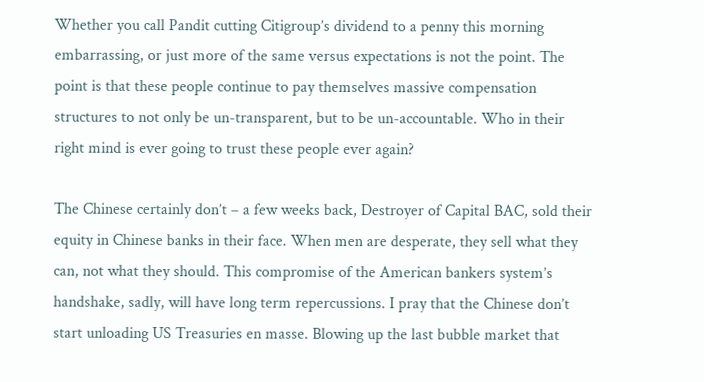Whether you call Pandit cutting Citigroup’s dividend to a penny this morning embarrassing, or just more of the same versus expectations is not the point. The point is that these people continue to pay themselves massive compensation structures to not only be un-transparent, but to be un-accountable. Who in their right mind is ever going to trust these people ever again?

The Chinese certainly don’t – a few weeks back, Destroyer of Capital BAC, sold their equity in Chinese banks in their face. When men are desperate, they sell what they can, not what they should. This compromise of the American bankers system’s handshake, sadly, will have long term repercussions. I pray that the Chinese don’t start unloading US Treasuries en masse. Blowing up the last bubble market that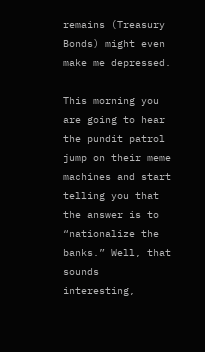remains (Treasury Bonds) might even make me depressed.

This morning you are going to hear the pundit patrol jump on their meme machines and start telling you that the answer is to “nationalize the banks.” Well, that sounds interesting,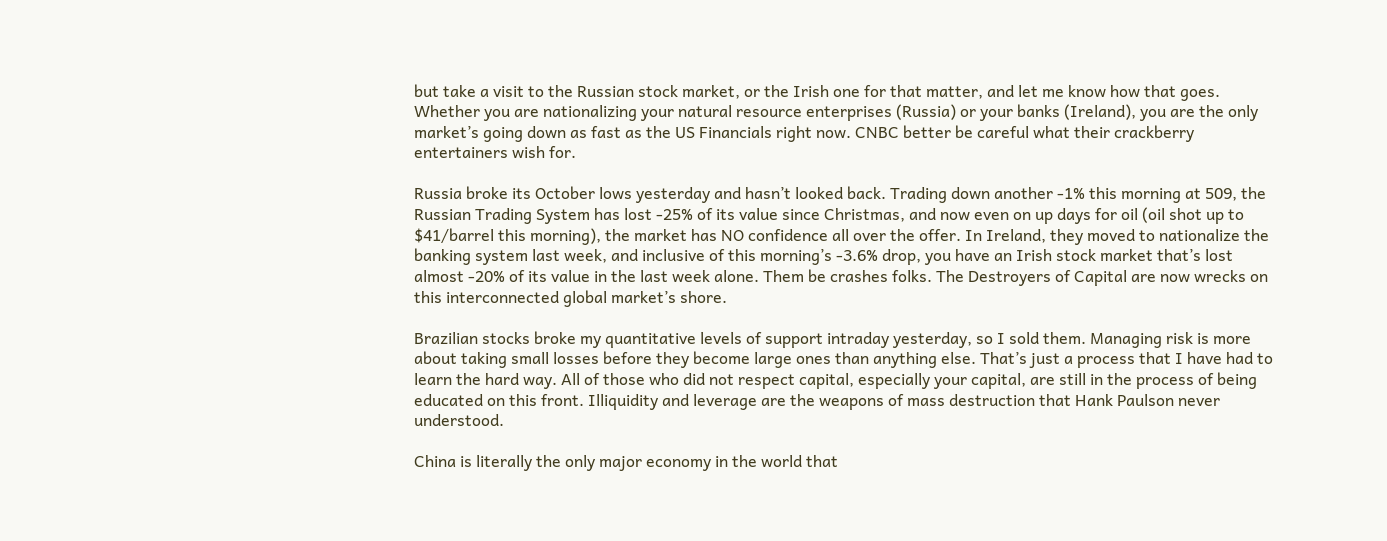but take a visit to the Russian stock market, or the Irish one for that matter, and let me know how that goes. Whether you are nationalizing your natural resource enterprises (Russia) or your banks (Ireland), you are the only market’s going down as fast as the US Financials right now. CNBC better be careful what their crackberry entertainers wish for.

Russia broke its October lows yesterday and hasn’t looked back. Trading down another -1% this morning at 509, the Russian Trading System has lost -25% of its value since Christmas, and now even on up days for oil (oil shot up to $41/barrel this morning), the market has NO confidence all over the offer. In Ireland, they moved to nationalize the banking system last week, and inclusive of this morning’s -3.6% drop, you have an Irish stock market that’s lost almost -20% of its value in the last week alone. Them be crashes folks. The Destroyers of Capital are now wrecks on this interconnected global market’s shore.

Brazilian stocks broke my quantitative levels of support intraday yesterday, so I sold them. Managing risk is more about taking small losses before they become large ones than anything else. That’s just a process that I have had to learn the hard way. All of those who did not respect capital, especially your capital, are still in the process of being educated on this front. Illiquidity and leverage are the weapons of mass destruction that Hank Paulson never understood.

China is literally the only major economy in the world that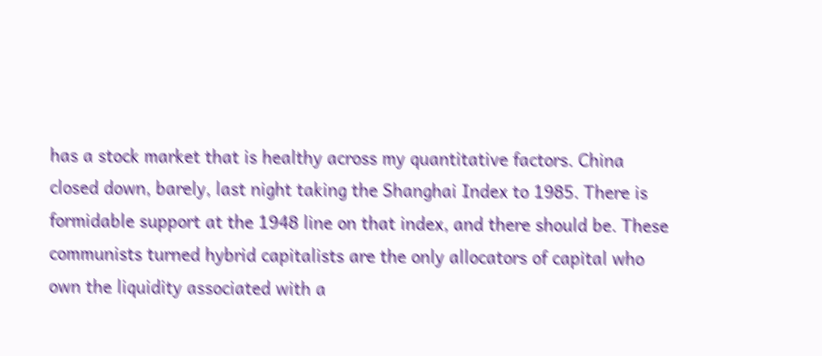has a stock market that is healthy across my quantitative factors. China closed down, barely, last night taking the Shanghai Index to 1985. There is formidable support at the 1948 line on that index, and there should be. These communists turned hybrid capitalists are the only allocators of capital who own the liquidity associated with a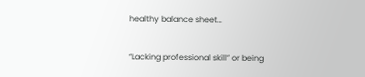healthy balance sheet…

“Lacking professional skill” or being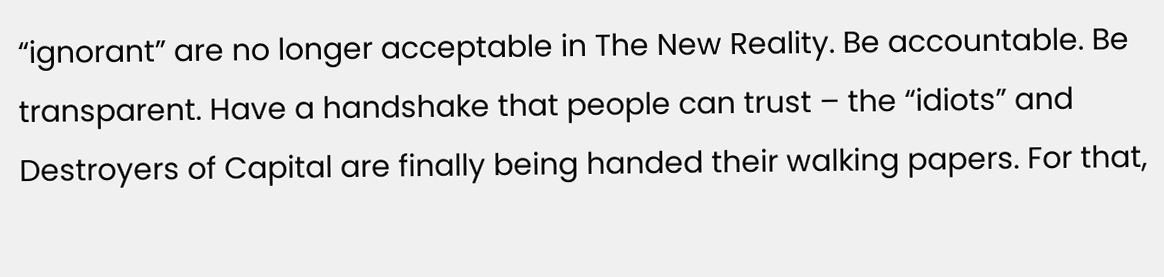“ignorant” are no longer acceptable in The New Reality. Be accountable. Be transparent. Have a handshake that people can trust – the “idiots” and Destroyers of Capital are finally being handed their walking papers. For that,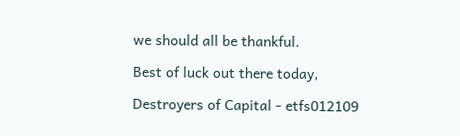we should all be thankful.

Best of luck out there today,

Destroyers of Capital - etfs012109